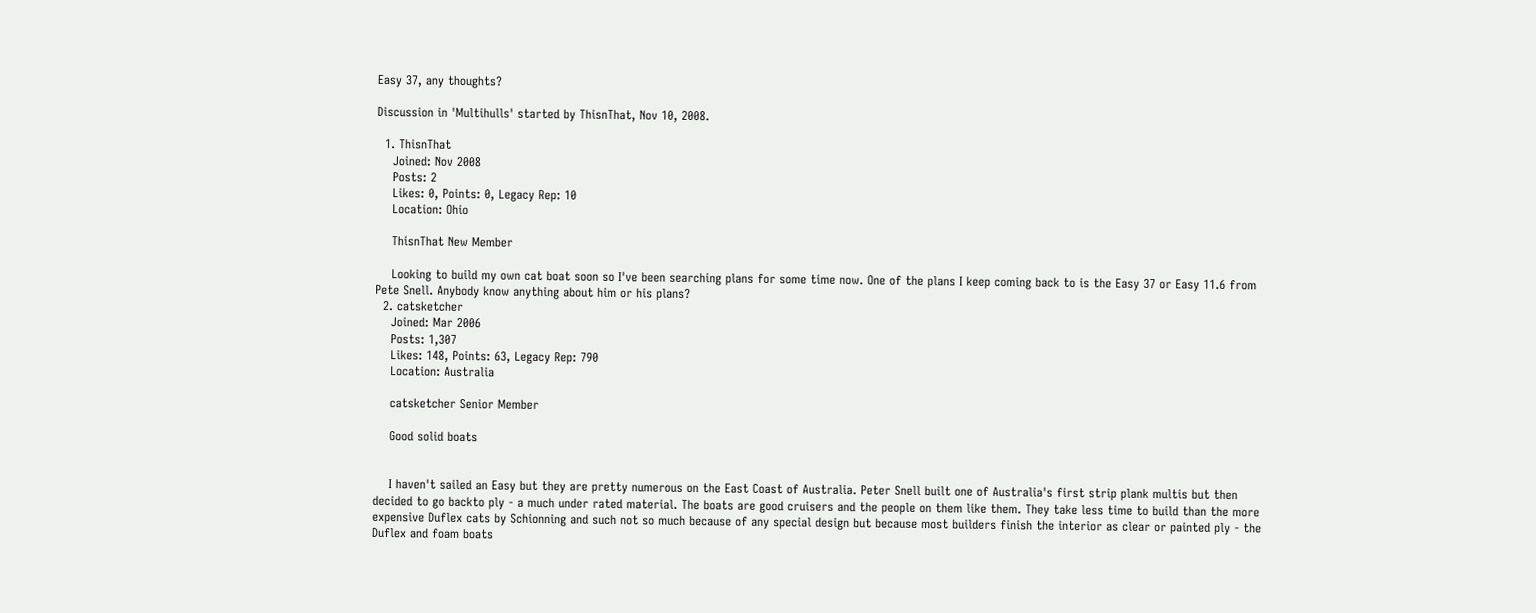Easy 37, any thoughts?

Discussion in 'Multihulls' started by ThisnThat, Nov 10, 2008.

  1. ThisnThat
    Joined: Nov 2008
    Posts: 2
    Likes: 0, Points: 0, Legacy Rep: 10
    Location: Ohio

    ThisnThat New Member

    Looking to build my own cat boat soon so I've been searching plans for some time now. One of the plans I keep coming back to is the Easy 37 or Easy 11.6 from Pete Snell. Anybody know anything about him or his plans?
  2. catsketcher
    Joined: Mar 2006
    Posts: 1,307
    Likes: 148, Points: 63, Legacy Rep: 790
    Location: Australia

    catsketcher Senior Member

    Good solid boats


    I haven't sailed an Easy but they are pretty numerous on the East Coast of Australia. Peter Snell built one of Australia's first strip plank multis but then decided to go backto ply - a much under rated material. The boats are good cruisers and the people on them like them. They take less time to build than the more expensive Duflex cats by Schionning and such not so much because of any special design but because most builders finish the interior as clear or painted ply - the Duflex and foam boats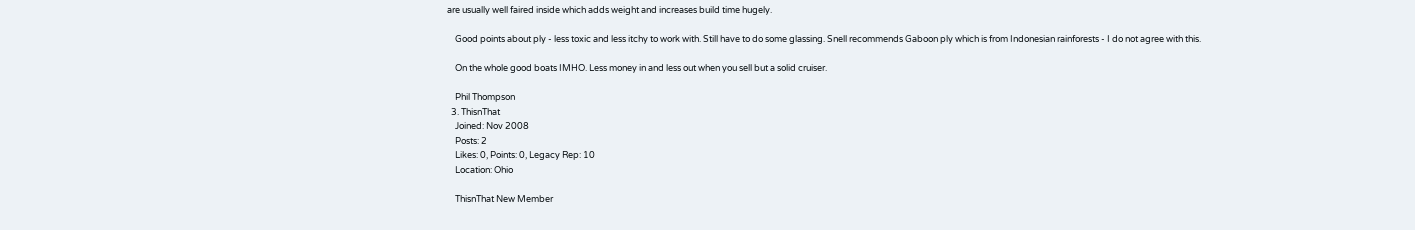are usually well faired inside which adds weight and increases build time hugely.

    Good points about ply - less toxic and less itchy to work with. Still have to do some glassing. Snell recommends Gaboon ply which is from Indonesian rainforests - I do not agree with this.

    On the whole good boats IMHO. Less money in and less out when you sell but a solid cruiser.

    Phil Thompson
  3. ThisnThat
    Joined: Nov 2008
    Posts: 2
    Likes: 0, Points: 0, Legacy Rep: 10
    Location: Ohio

    ThisnThat New Member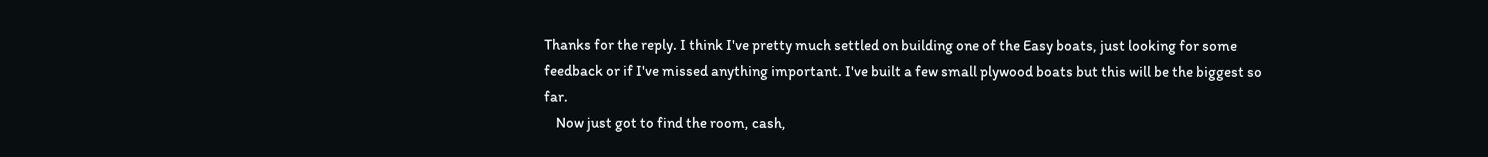Thanks for the reply. I think I've pretty much settled on building one of the Easy boats, just looking for some feedback or if I've missed anything important. I've built a few small plywood boats but this will be the biggest so far.
    Now just got to find the room, cash,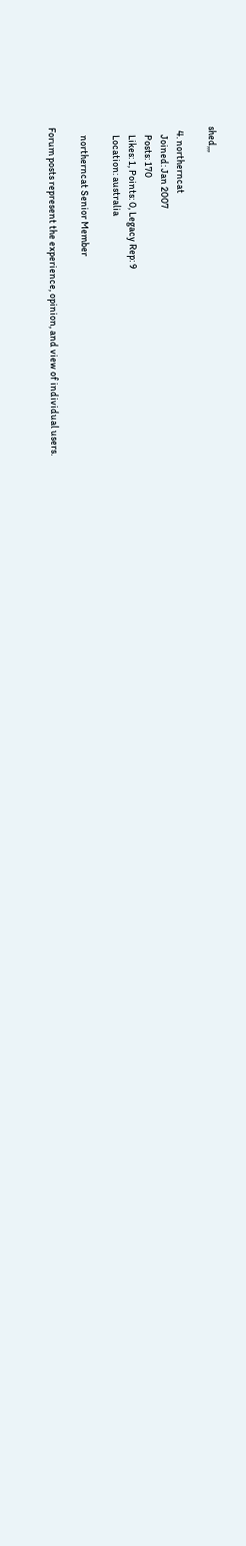shed,,,

  4. northerncat
    Joined: Jan 2007
    Posts: 170
    Likes: 1, Points: 0, Legacy Rep: 9
    Location: australia

    northerncat Senior Member

Forum posts represent the experience, opinion, and view of individual users.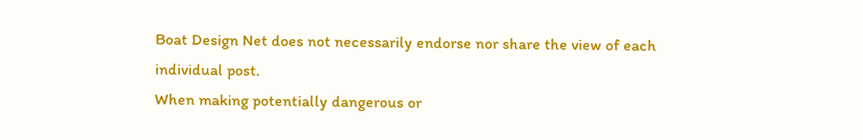Boat Design Net does not necessarily endorse nor share the view of each individual post.
When making potentially dangerous or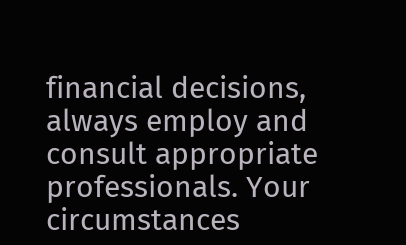financial decisions, always employ and consult appropriate professionals. Your circumstances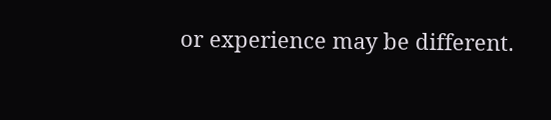or experience may be different.